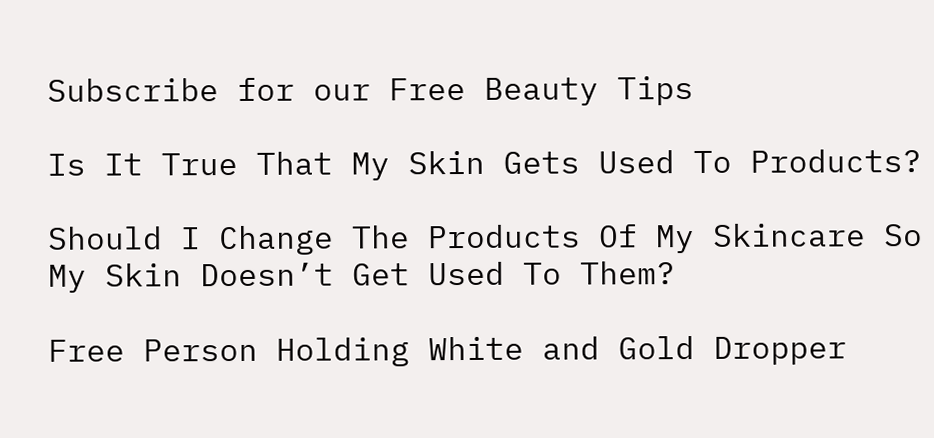Subscribe for our Free Beauty Tips

Is It True That My Skin Gets Used To Products?

Should I Change The Products Of My Skincare So My Skin Doesn’t Get Used To Them?

Free Person Holding White and Gold Dropper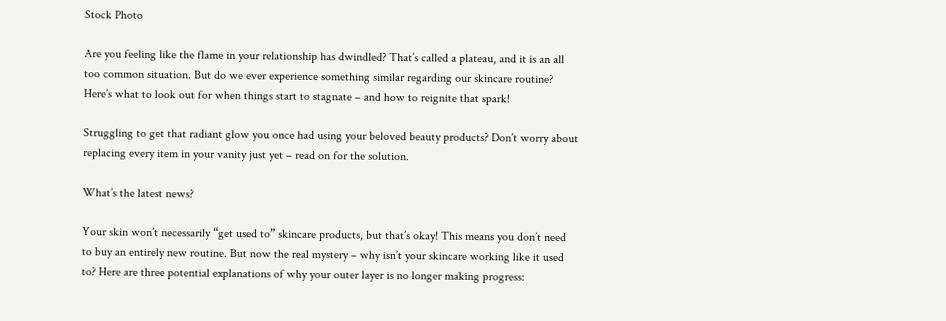Stock Photo

Are you feeling like the flame in your relationship has dwindled? That’s called a plateau, and it is an all too common situation. But do we ever experience something similar regarding our skincare routine? Here’s what to look out for when things start to stagnate – and how to reignite that spark!

Struggling to get that radiant glow you once had using your beloved beauty products? Don’t worry about replacing every item in your vanity just yet – read on for the solution.

What’s the latest news?

Your skin won’t necessarily “get used to” skincare products, but that’s okay! This means you don’t need to buy an entirely new routine. But now the real mystery – why isn’t your skincare working like it used to? Here are three potential explanations of why your outer layer is no longer making progress: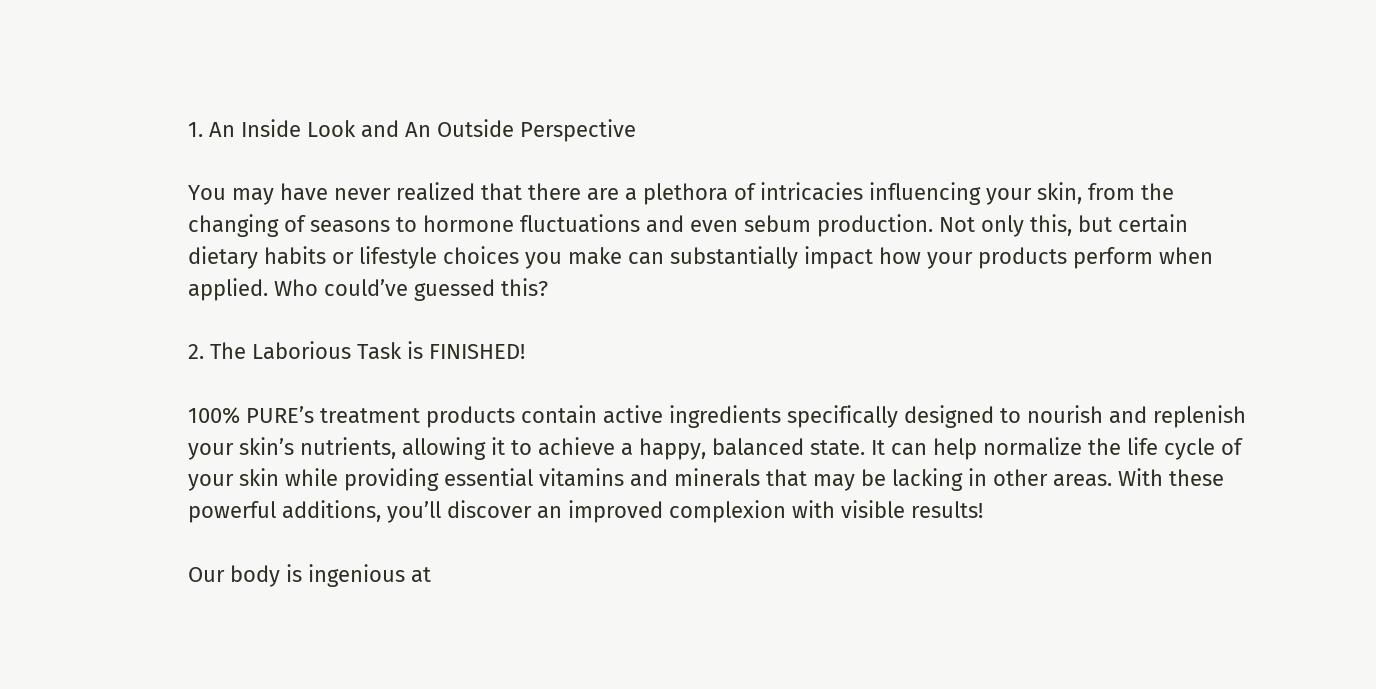1. An Inside Look and An Outside Perspective

You may have never realized that there are a plethora of intricacies influencing your skin, from the changing of seasons to hormone fluctuations and even sebum production. Not only this, but certain dietary habits or lifestyle choices you make can substantially impact how your products perform when applied. Who could’ve guessed this?

2. The Laborious Task is FINISHED!

100% PURE’s treatment products contain active ingredients specifically designed to nourish and replenish your skin’s nutrients, allowing it to achieve a happy, balanced state. It can help normalize the life cycle of your skin while providing essential vitamins and minerals that may be lacking in other areas. With these powerful additions, you’ll discover an improved complexion with visible results!

Our body is ingenious at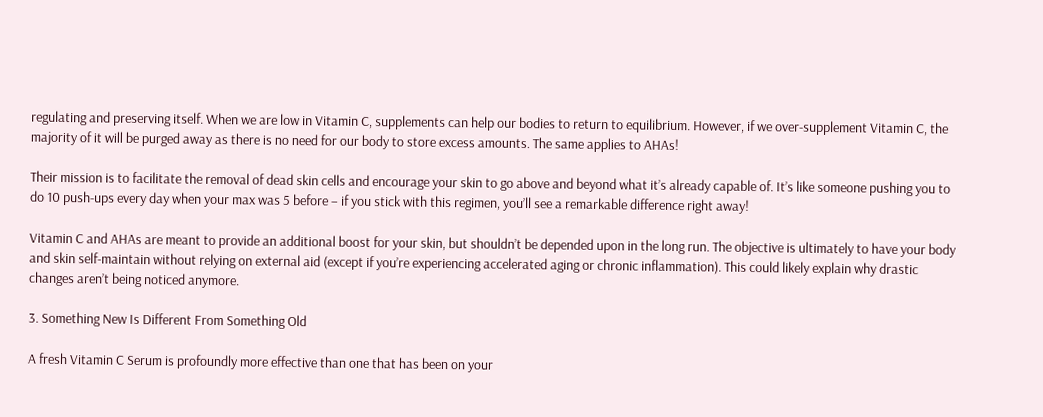regulating and preserving itself. When we are low in Vitamin C, supplements can help our bodies to return to equilibrium. However, if we over-supplement Vitamin C, the majority of it will be purged away as there is no need for our body to store excess amounts. The same applies to AHAs!

Their mission is to facilitate the removal of dead skin cells and encourage your skin to go above and beyond what it’s already capable of. It’s like someone pushing you to do 10 push-ups every day when your max was 5 before – if you stick with this regimen, you’ll see a remarkable difference right away!

Vitamin C and AHAs are meant to provide an additional boost for your skin, but shouldn’t be depended upon in the long run. The objective is ultimately to have your body and skin self-maintain without relying on external aid (except if you’re experiencing accelerated aging or chronic inflammation). This could likely explain why drastic changes aren’t being noticed anymore.

3. Something New Is Different From Something Old

A fresh Vitamin C Serum is profoundly more effective than one that has been on your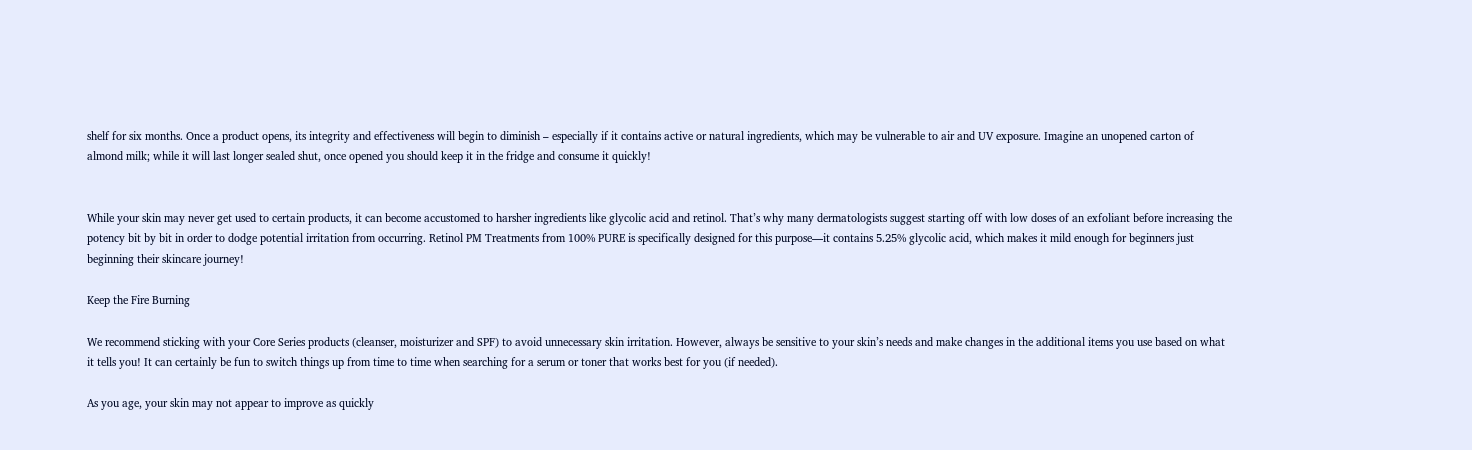shelf for six months. Once a product opens, its integrity and effectiveness will begin to diminish – especially if it contains active or natural ingredients, which may be vulnerable to air and UV exposure. Imagine an unopened carton of almond milk; while it will last longer sealed shut, once opened you should keep it in the fridge and consume it quickly!


While your skin may never get used to certain products, it can become accustomed to harsher ingredients like glycolic acid and retinol. That’s why many dermatologists suggest starting off with low doses of an exfoliant before increasing the potency bit by bit in order to dodge potential irritation from occurring. Retinol PM Treatments from 100% PURE is specifically designed for this purpose—it contains 5.25% glycolic acid, which makes it mild enough for beginners just beginning their skincare journey!

Keep the Fire Burning

We recommend sticking with your Core Series products (cleanser, moisturizer and SPF) to avoid unnecessary skin irritation. However, always be sensitive to your skin’s needs and make changes in the additional items you use based on what it tells you! It can certainly be fun to switch things up from time to time when searching for a serum or toner that works best for you (if needed).

As you age, your skin may not appear to improve as quickly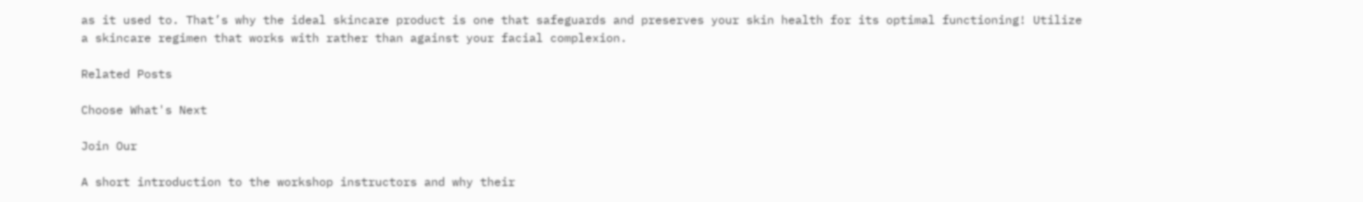as it used to. That’s why the ideal skincare product is one that safeguards and preserves your skin health for its optimal functioning! Utilize a skincare regimen that works with rather than against your facial complexion.

Related Posts

Choose What's Next

Join Our

A short introduction to the workshop instructors and why their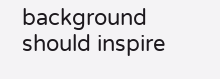background should inspire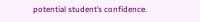potential student’s confidence.